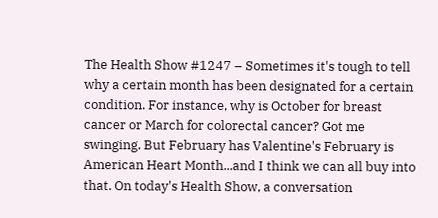The Health Show #1247 – Sometimes it's tough to tell why a certain month has been designated for a certain condition. For instance, why is October for breast cancer or March for colorectal cancer? Got me swinging. But February has Valentine's February is American Heart Month...and I think we can all buy into that. On today's Health Show, a conversation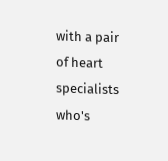with a pair of heart specialists who's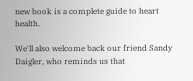new book is a complete guide to heart health.

We'll also welcome back our friend Sandy Daigler, who reminds us that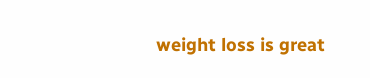weight loss is great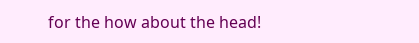for the how about the head!